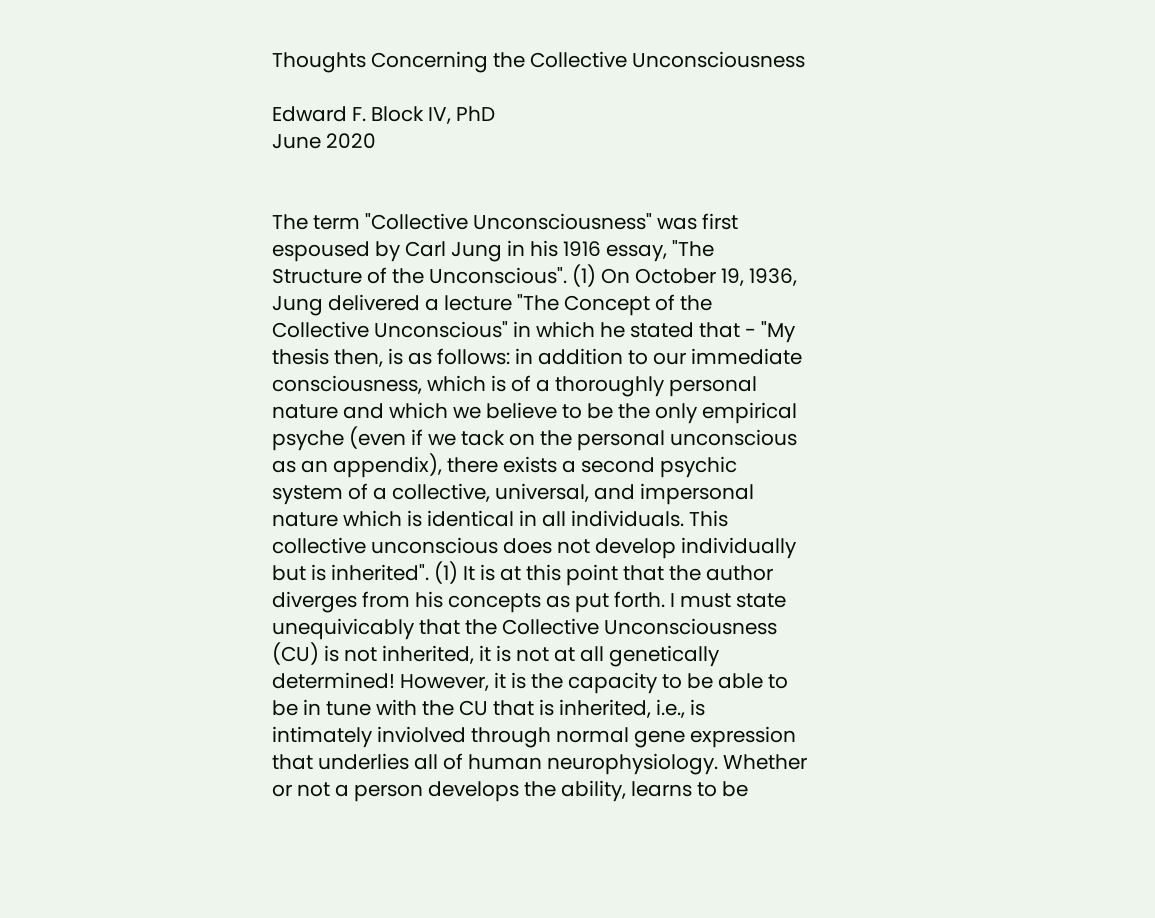Thoughts Concerning the Collective Unconsciousness

Edward F. Block IV, PhD
June 2020


The term "Collective Unconsciousness" was first espoused by Carl Jung in his 1916 essay, "The Structure of the Unconscious". (1) On October 19, 1936, Jung delivered a lecture "The Concept of the Collective Unconscious" in which he stated that - "My thesis then, is as follows: in addition to our immediate consciousness, which is of a thoroughly personal nature and which we believe to be the only empirical psyche (even if we tack on the personal unconscious as an appendix), there exists a second psychic system of a collective, universal, and impersonal nature which is identical in all individuals. This collective unconscious does not develop individually but is inherited". (1) It is at this point that the author diverges from his concepts as put forth. I must state unequivicably that the Collective Unconsciousness (CU) is not inherited, it is not at all genetically determined! However, it is the capacity to be able to be in tune with the CU that is inherited, i.e., is intimately inviolved through normal gene expression that underlies all of human neurophysiology. Whether or not a person develops the ability, learns to be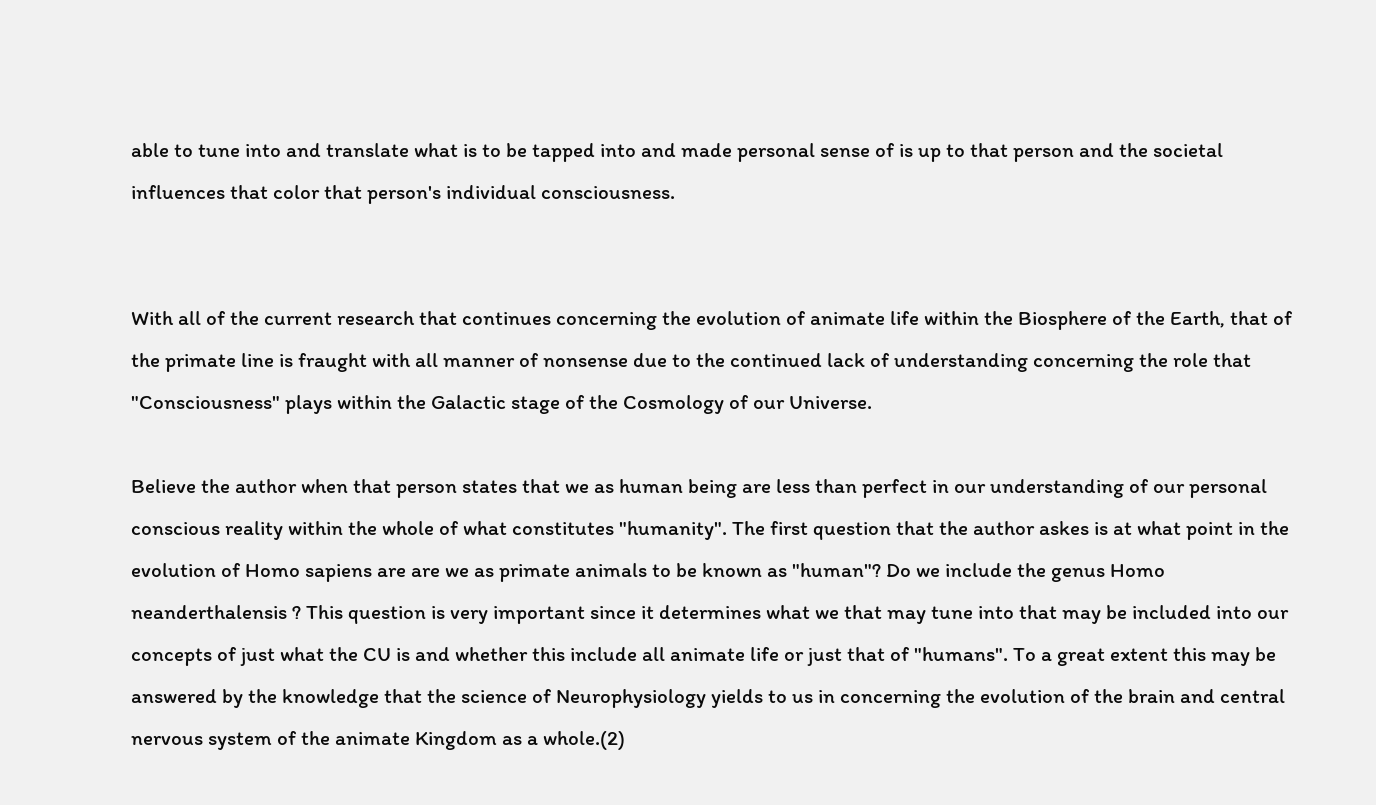able to tune into and translate what is to be tapped into and made personal sense of is up to that person and the societal influences that color that person's individual consciousness.


With all of the current research that continues concerning the evolution of animate life within the Biosphere of the Earth, that of the primate line is fraught with all manner of nonsense due to the continued lack of understanding concerning the role that "Consciousness" plays within the Galactic stage of the Cosmology of our Universe.

Believe the author when that person states that we as human being are less than perfect in our understanding of our personal conscious reality within the whole of what constitutes "humanity". The first question that the author askes is at what point in the evolution of Homo sapiens are are we as primate animals to be known as "human"? Do we include the genus Homo neanderthalensis ? This question is very important since it determines what we that may tune into that may be included into our concepts of just what the CU is and whether this include all animate life or just that of "humans". To a great extent this may be answered by the knowledge that the science of Neurophysiology yields to us in concerning the evolution of the brain and central nervous system of the animate Kingdom as a whole.(2)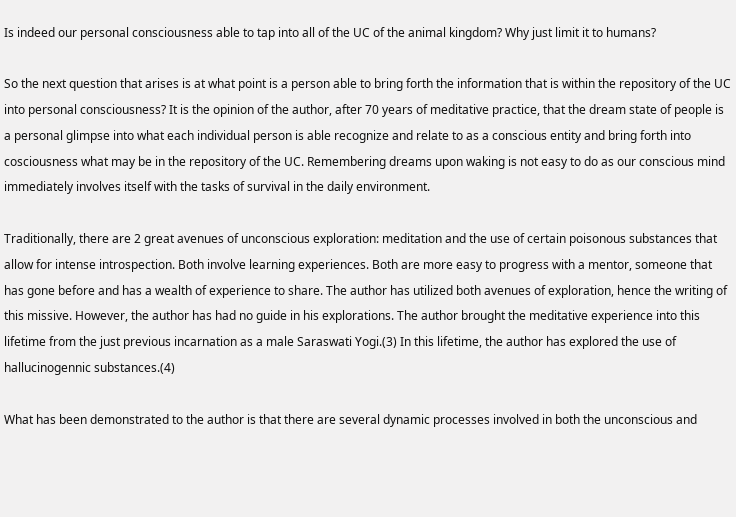Is indeed our personal consciousness able to tap into all of the UC of the animal kingdom? Why just limit it to humans?

So the next question that arises is at what point is a person able to bring forth the information that is within the repository of the UC into personal consciousness? It is the opinion of the author, after 70 years of meditative practice, that the dream state of people is a personal glimpse into what each individual person is able recognize and relate to as a conscious entity and bring forth into cosciousness what may be in the repository of the UC. Remembering dreams upon waking is not easy to do as our conscious mind immediately involves itself with the tasks of survival in the daily environment.

Traditionally, there are 2 great avenues of unconscious exploration: meditation and the use of certain poisonous substances that allow for intense introspection. Both involve learning experiences. Both are more easy to progress with a mentor, someone that has gone before and has a wealth of experience to share. The author has utilized both avenues of exploration, hence the writing of this missive. However, the author has had no guide in his explorations. The author brought the meditative experience into this lifetime from the just previous incarnation as a male Saraswati Yogi.(3) In this lifetime, the author has explored the use of hallucinogennic substances.(4)

What has been demonstrated to the author is that there are several dynamic processes involved in both the unconscious and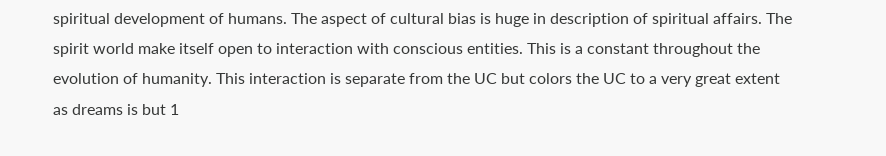spiritual development of humans. The aspect of cultural bias is huge in description of spiritual affairs. The spirit world make itself open to interaction with conscious entities. This is a constant throughout the evolution of humanity. This interaction is separate from the UC but colors the UC to a very great extent as dreams is but 1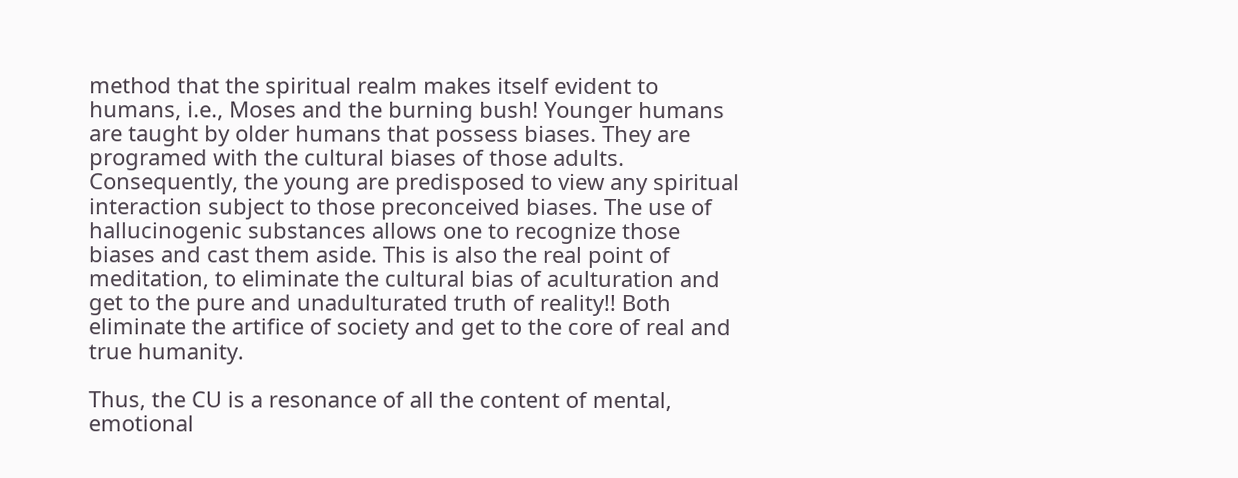method that the spiritual realm makes itself evident to humans, i.e., Moses and the burning bush! Younger humans are taught by older humans that possess biases. They are programed with the cultural biases of those adults. Consequently, the young are predisposed to view any spiritual interaction subject to those preconceived biases. The use of hallucinogenic substances allows one to recognize those biases and cast them aside. This is also the real point of meditation, to eliminate the cultural bias of aculturation and get to the pure and unadulturated truth of reality!! Both eliminate the artifice of society and get to the core of real and true humanity.

Thus, the CU is a resonance of all the content of mental, emotional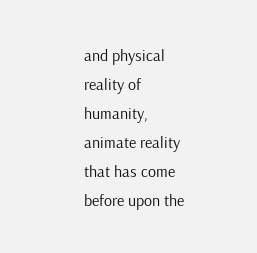and physical reality of humanity, animate reality that has come before upon the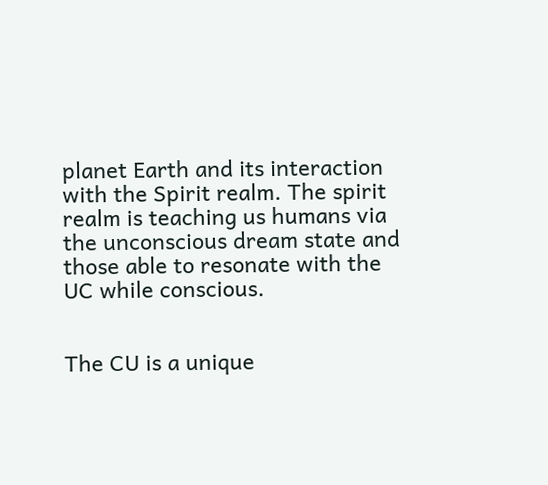planet Earth and its interaction with the Spirit realm. The spirit realm is teaching us humans via the unconscious dream state and those able to resonate with the UC while conscious.


The CU is a unique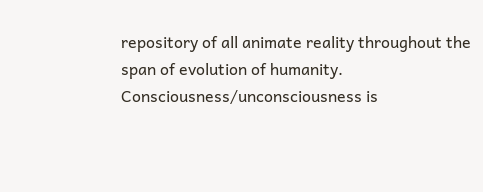repository of all animate reality throughout the span of evolution of humanity. Consciousness/unconsciousness is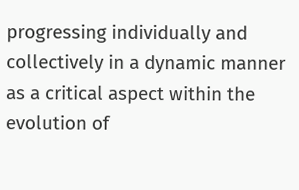progressing individually and collectively in a dynamic manner as a critical aspect within the evolution of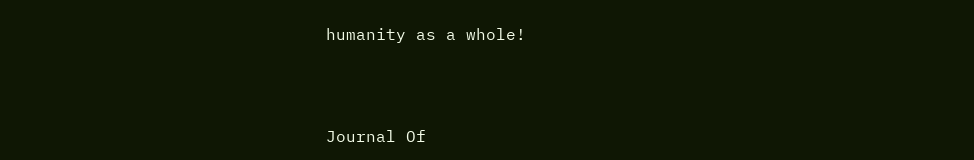humanity as a whole!



Journal Of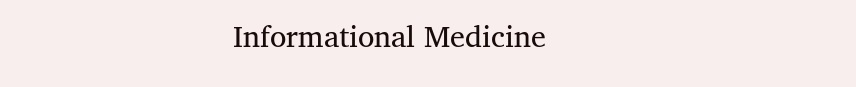Informational Medicine